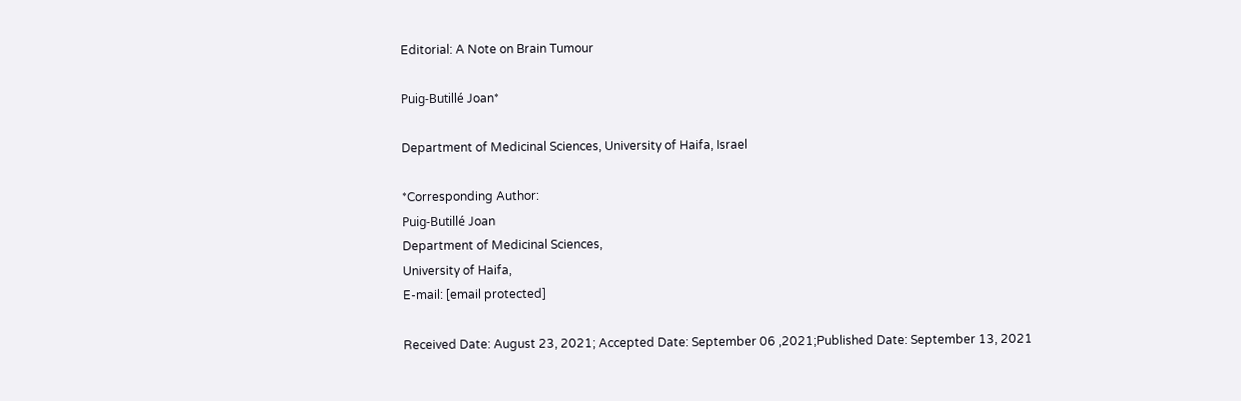Editorial: A Note on Brain Tumour

Puig-Butillé Joan*

Department of Medicinal Sciences, University of Haifa, Israel

*Corresponding Author:
Puig-Butillé Joan
Department of Medicinal Sciences,
University of Haifa,
E-mail: [email protected]

Received Date: August 23, 2021; Accepted Date: September 06 ,2021;Published Date: September 13, 2021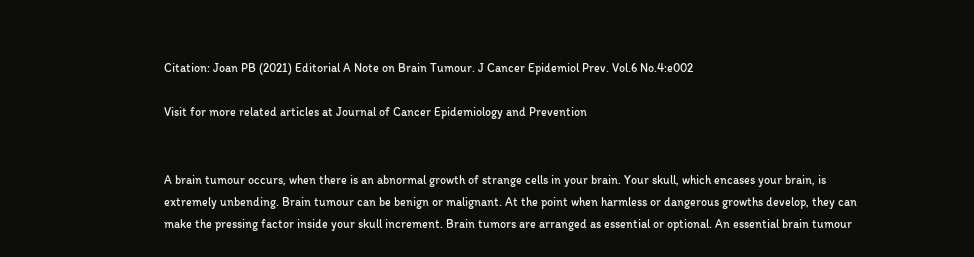Citation: Joan PB (2021) Editorial A Note on Brain Tumour. J Cancer Epidemiol Prev. Vol.6 No.4:e002

Visit for more related articles at Journal of Cancer Epidemiology and Prevention


A brain tumour occurs, when there is an abnormal growth of strange cells in your brain. Your skull, which encases your brain, is extremely unbending. Brain tumour can be benign or malignant. At the point when harmless or dangerous growths develop, they can make the pressing factor inside your skull increment. Brain tumors are arranged as essential or optional. An essential brain tumour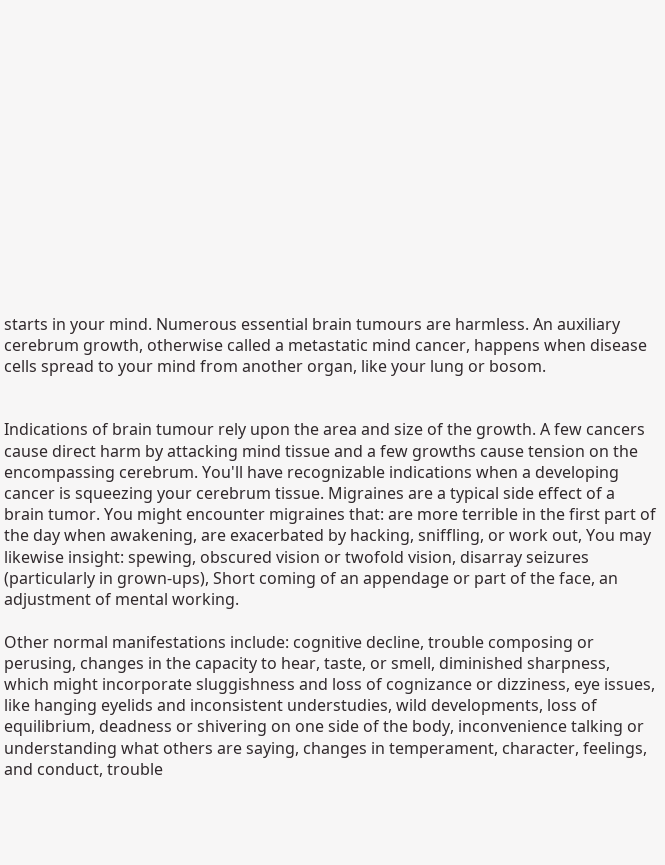starts in your mind. Numerous essential brain tumours are harmless. An auxiliary cerebrum growth, otherwise called a metastatic mind cancer, happens when disease cells spread to your mind from another organ, like your lung or bosom.


Indications of brain tumour rely upon the area and size of the growth. A few cancers cause direct harm by attacking mind tissue and a few growths cause tension on the encompassing cerebrum. You'll have recognizable indications when a developing cancer is squeezing your cerebrum tissue. Migraines are a typical side effect of a brain tumor. You might encounter migraines that: are more terrible in the first part of the day when awakening, are exacerbated by hacking, sniffling, or work out, You may likewise insight: spewing, obscured vision or twofold vision, disarray seizures (particularly in grown-ups), Short coming of an appendage or part of the face, an adjustment of mental working.

Other normal manifestations include: cognitive decline, trouble composing or perusing, changes in the capacity to hear, taste, or smell, diminished sharpness, which might incorporate sluggishness and loss of cognizance or dizziness, eye issues, like hanging eyelids and inconsistent understudies, wild developments, loss of equilibrium, deadness or shivering on one side of the body, inconvenience talking or understanding what others are saying, changes in temperament, character, feelings, and conduct, trouble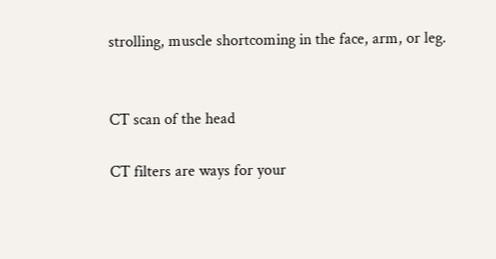strolling, muscle shortcoming in the face, arm, or leg.


CT scan of the head

CT filters are ways for your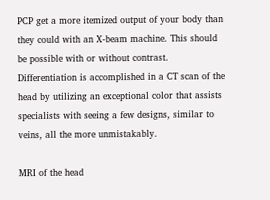PCP get a more itemized output of your body than they could with an X-beam machine. This should be possible with or without contrast. Differentiation is accomplished in a CT scan of the head by utilizing an exceptional color that assists specialists with seeing a few designs, similar to veins, all the more unmistakably.

MRI of the head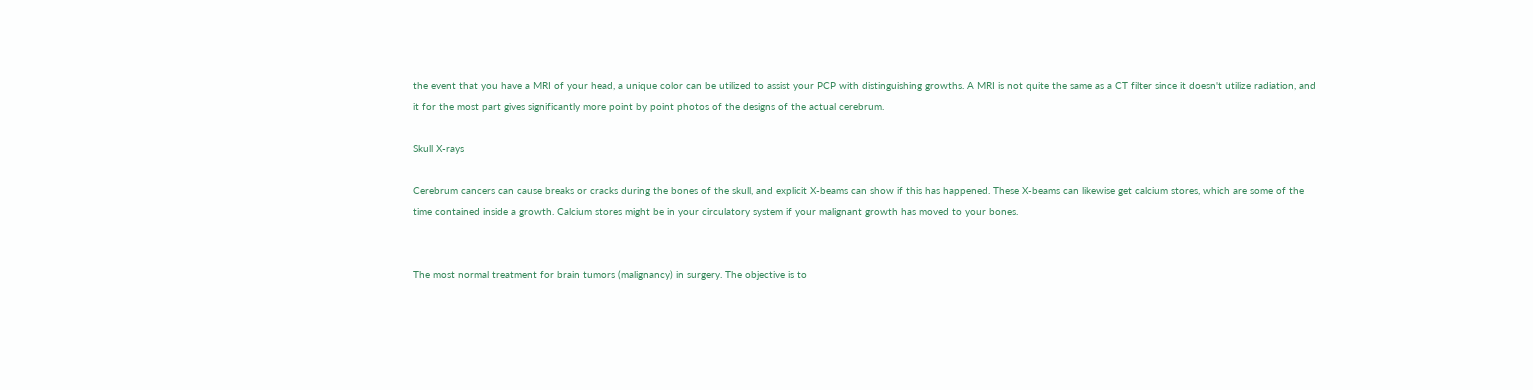the event that you have a MRI of your head, a unique color can be utilized to assist your PCP with distinguishing growths. A MRI is not quite the same as a CT filter since it doesn't utilize radiation, and it for the most part gives significantly more point by point photos of the designs of the actual cerebrum.

Skull X-rays

Cerebrum cancers can cause breaks or cracks during the bones of the skull, and explicit X-beams can show if this has happened. These X-beams can likewise get calcium stores, which are some of the time contained inside a growth. Calcium stores might be in your circulatory system if your malignant growth has moved to your bones.


The most normal treatment for brain tumors (malignancy) in surgery. The objective is to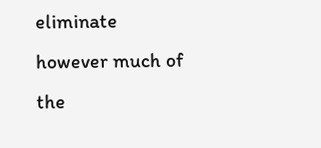eliminate however much of the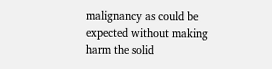malignancy as could be expected without making harm the solid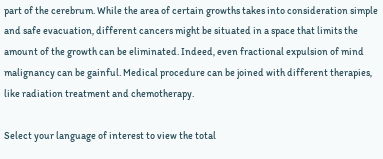part of the cerebrum. While the area of certain growths takes into consideration simple and safe evacuation, different cancers might be situated in a space that limits the amount of the growth can be eliminated. Indeed, even fractional expulsion of mind malignancy can be gainful. Medical procedure can be joined with different therapies, like radiation treatment and chemotherapy.

Select your language of interest to view the total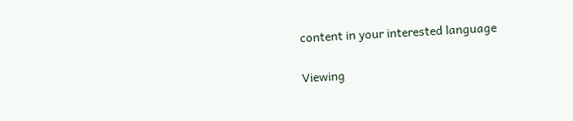content in your interested language

Viewing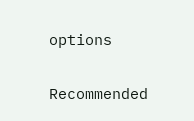options

Recommended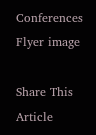Conferences
Flyer image

Share This Article